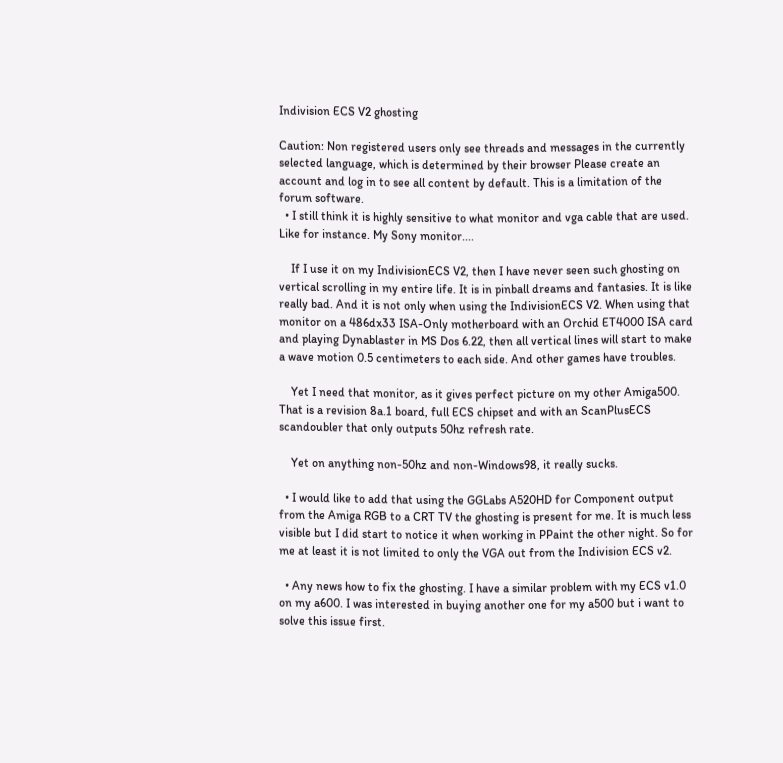Indivision ECS V2 ghosting

Caution: Non registered users only see threads and messages in the currently selected language, which is determined by their browser Please create an account and log in to see all content by default. This is a limitation of the forum software.
  • I still think it is highly sensitive to what monitor and vga cable that are used. Like for instance. My Sony monitor....

    If I use it on my IndivisionECS V2, then I have never seen such ghosting on vertical scrolling in my entire life. It is in pinball dreams and fantasies. It is like really bad. And it is not only when using the IndivisionECS V2. When using that monitor on a 486dx33 ISA-Only motherboard with an Orchid ET4000 ISA card and playing Dynablaster in MS Dos 6.22, then all vertical lines will start to make a wave motion 0.5 centimeters to each side. And other games have troubles.

    Yet I need that monitor, as it gives perfect picture on my other Amiga500. That is a revision 8a.1 board, full ECS chipset and with an ScanPlusECS scandoubler that only outputs 50hz refresh rate.

    Yet on anything non-50hz and non-Windows98, it really sucks.

  • I would like to add that using the GGLabs A520HD for Component output from the Amiga RGB to a CRT TV the ghosting is present for me. It is much less visible but I did start to notice it when working in PPaint the other night. So for me at least it is not limited to only the VGA out from the Indivision ECS v2.

  • Any news how to fix the ghosting. I have a similar problem with my ECS v1.0 on my a600. I was interested in buying another one for my a500 but i want to solve this issue first.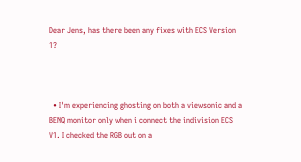Dear Jens, has there been any fixes with ECS Version 1?



  • I'm experiencing ghosting on both a viewsonic and a BENQ monitor only when i connect the indivision ECS V1. I checked the RGB out on a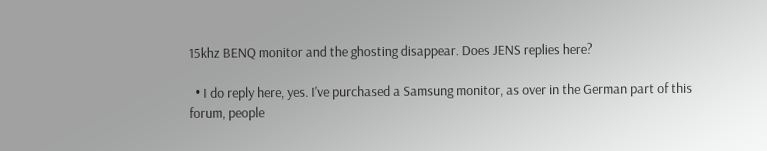15khz BENQ monitor and the ghosting disappear. Does JENS replies here?

  • I do reply here, yes. I've purchased a Samsung monitor, as over in the German part of this forum, people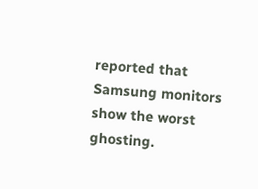reported that Samsung monitors show the worst ghosting.